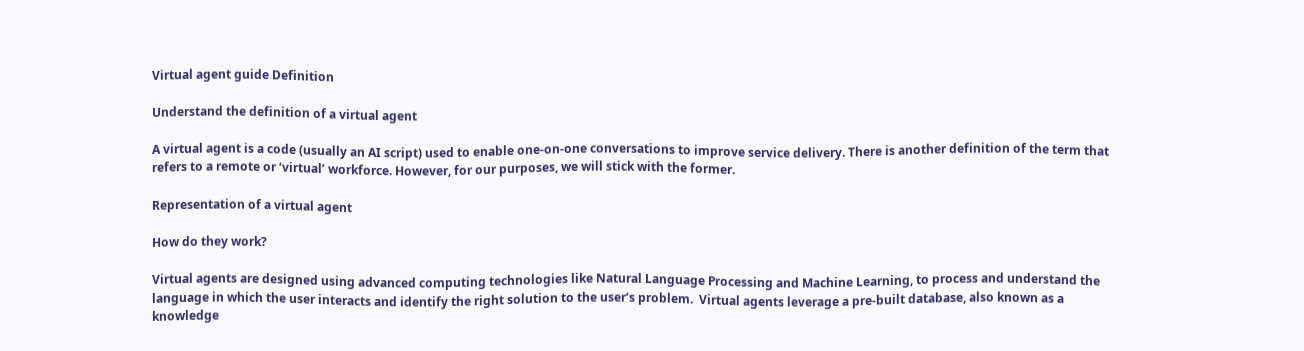Virtual agent guide Definition

Understand the definition of a virtual agent

A virtual agent is a code (usually an AI script) used to enable one-on-one conversations to improve service delivery. There is another definition of the term that refers to a remote or ‘virtual’ workforce. However, for our purposes, we will stick with the former.

Representation of a virtual agent

How do they work?

Virtual agents are designed using advanced computing technologies like Natural Language Processing and Machine Learning, to process and understand the language in which the user interacts and identify the right solution to the user’s problem.  Virtual agents leverage a pre-built database, also known as a knowledge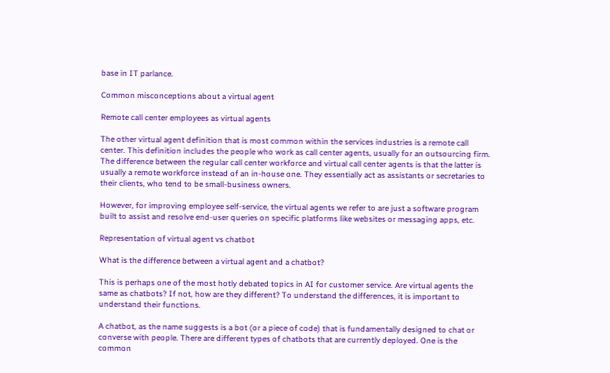base in IT parlance.

Common misconceptions about a virtual agent

Remote call center employees as virtual agents

The other virtual agent definition that is most common within the services industries is a remote call center. This definition includes the people who work as call center agents, usually for an outsourcing firm. The difference between the regular call center workforce and virtual call center agents is that the latter is usually a remote workforce instead of an in-house one. They essentially act as assistants or secretaries to their clients, who tend to be small-business owners.

However, for improving employee self-service, the virtual agents we refer to are just a software program built to assist and resolve end-user queries on specific platforms like websites or messaging apps, etc.

Representation of virtual agent vs chatbot

What is the difference between a virtual agent and a chatbot?

This is perhaps one of the most hotly debated topics in AI for customer service. Are virtual agents the same as chatbots? If not, how are they different? To understand the differences, it is important to understand their functions.

A chatbot, as the name suggests is a bot (or a piece of code) that is fundamentally designed to chat or converse with people. There are different types of chatbots that are currently deployed. One is the common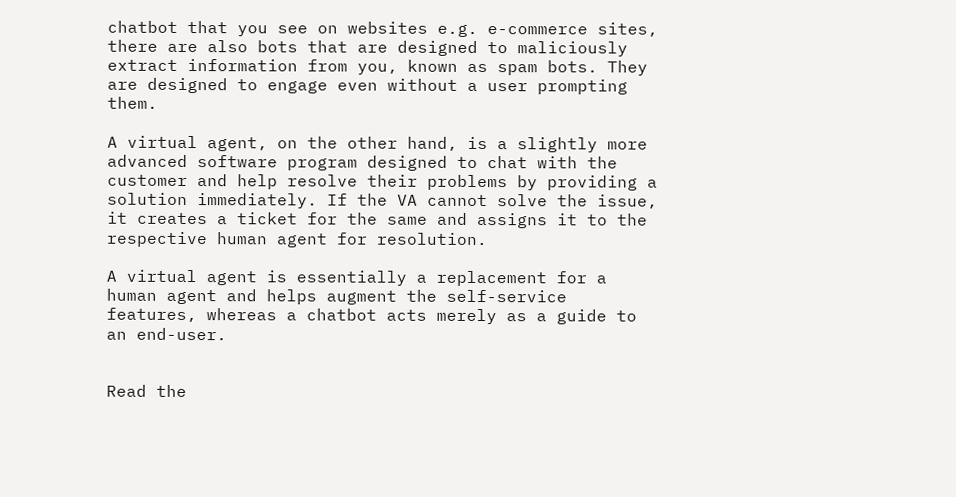chatbot that you see on websites e.g. e-commerce sites, there are also bots that are designed to maliciously extract information from you, known as spam bots. They are designed to engage even without a user prompting them.

A virtual agent, on the other hand, is a slightly more advanced software program designed to chat with the customer and help resolve their problems by providing a solution immediately. If the VA cannot solve the issue, it creates a ticket for the same and assigns it to the respective human agent for resolution.

A virtual agent is essentially a replacement for a human agent and helps augment the self-service features, whereas a chatbot acts merely as a guide to an end-user.


Read the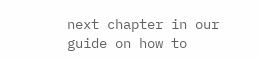next chapter in our guide on how to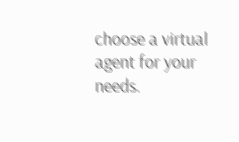choose a virtual agent for your needs.